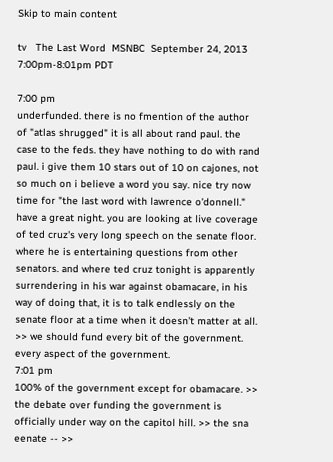Skip to main content

tv   The Last Word  MSNBC  September 24, 2013 7:00pm-8:01pm PDT

7:00 pm
underfunded. there is no fmention of the author of "atlas shrugged" it is all about rand paul. the case to the feds. they have nothing to do with rand paul. i give them 10 stars out of 10 on cajones, not so much on i believe a word you say. nice try now time for "the last word with lawrence o'donnell." have a great night. you are looking at live coverage of ted cruz's very long speech on the senate floor. where he is entertaining questions from other senators. and where ted cruz tonight is apparently surrendering in his war against obamacare, in his way of doing that, it is to talk endlessly on the senate floor at a time when it doesn't matter at all. >> we should fund every bit of the government. every aspect of the government.
7:01 pm
100% of the government except for obamacare. >> the debate over funding the government is officially under way on the capitol hill. >> the sna eenate -- >>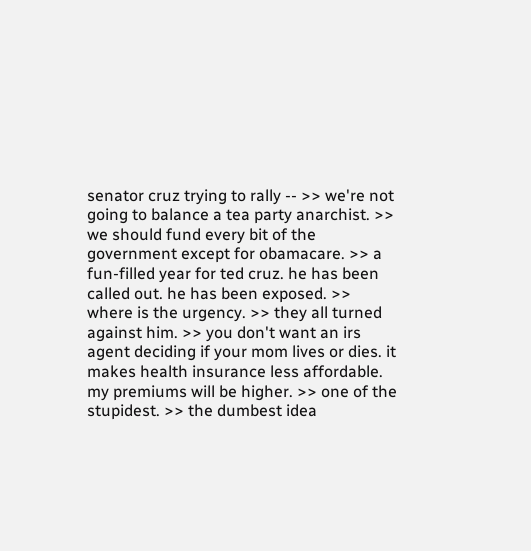senator cruz trying to rally -- >> we're not going to balance a tea party anarchist. >> we should fund every bit of the government except for obamacare. >> a fun-filled year for ted cruz. he has been called out. he has been exposed. >> where is the urgency. >> they all turned against him. >> you don't want an irs agent deciding if your mom lives or dies. it makes health insurance less affordable. my premiums will be higher. >> one of the stupidest. >> the dumbest idea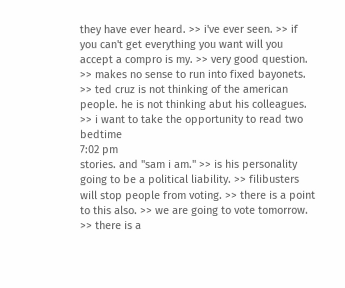they have ever heard. >> i've ever seen. >> if you can't get everything you want will you accept a compro is my. >> very good question. >> makes no sense to run into fixed bayonets. >> ted cruz is not thinking of the american people. he is not thinking abut his colleagues. >> i want to take the opportunity to read two bedtime
7:02 pm
stories. and "sam i am." >> is his personality going to be a political liability. >> filibusters will stop people from voting. >> there is a point to this also. >> we are going to vote tomorrow. >> there is a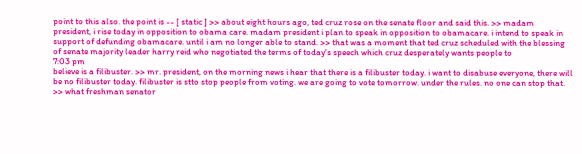point to this also. the point is -- [ static ] >> about eight hours ago, ted cruz rose on the senate floor and said this. >> madam president, i rise today in opposition to obama care. madam president i plan to speak in opposition to obamacare. i intend to speak in support of defunding obamacare. until i am no longer able to stand. >> that was a moment that ted cruz scheduled with the blessing of senate majority leader harry reid who negotiated the terms of today's speech which cruz desperately wants people to
7:03 pm
believe is a filibuster. >> mr. president, on the morning news i hear that there is a filibuster today. i want to disabuse everyone, there will be no filibuster today. filibuster is stto stop people from voting. we are going to vote tomorrow. under the rules. no one can stop that. >> what freshman senator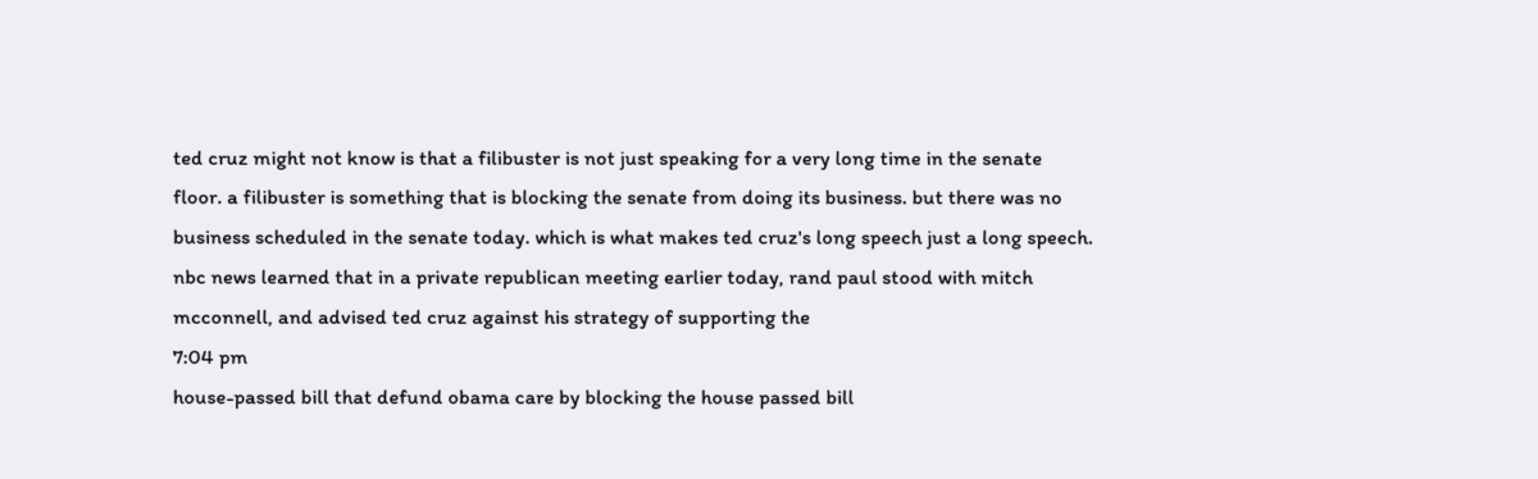ted cruz might not know is that a filibuster is not just speaking for a very long time in the senate floor. a filibuster is something that is blocking the senate from doing its business. but there was no business scheduled in the senate today. which is what makes ted cruz's long speech just a long speech. nbc news learned that in a private republican meeting earlier today, rand paul stood with mitch mcconnell, and advised ted cruz against his strategy of supporting the
7:04 pm
house-passed bill that defund obama care by blocking the house passed bill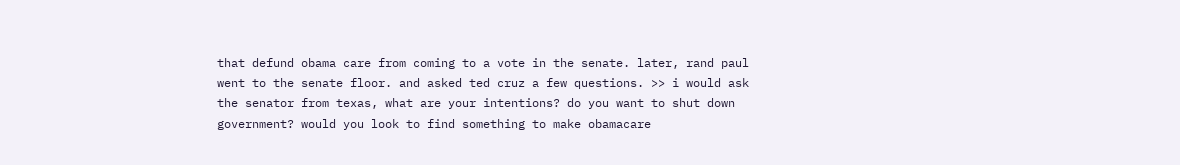that defund obama care from coming to a vote in the senate. later, rand paul went to the senate floor. and asked ted cruz a few questions. >> i would ask the senator from texas, what are your intentions? do you want to shut down government? would you look to find something to make obamacare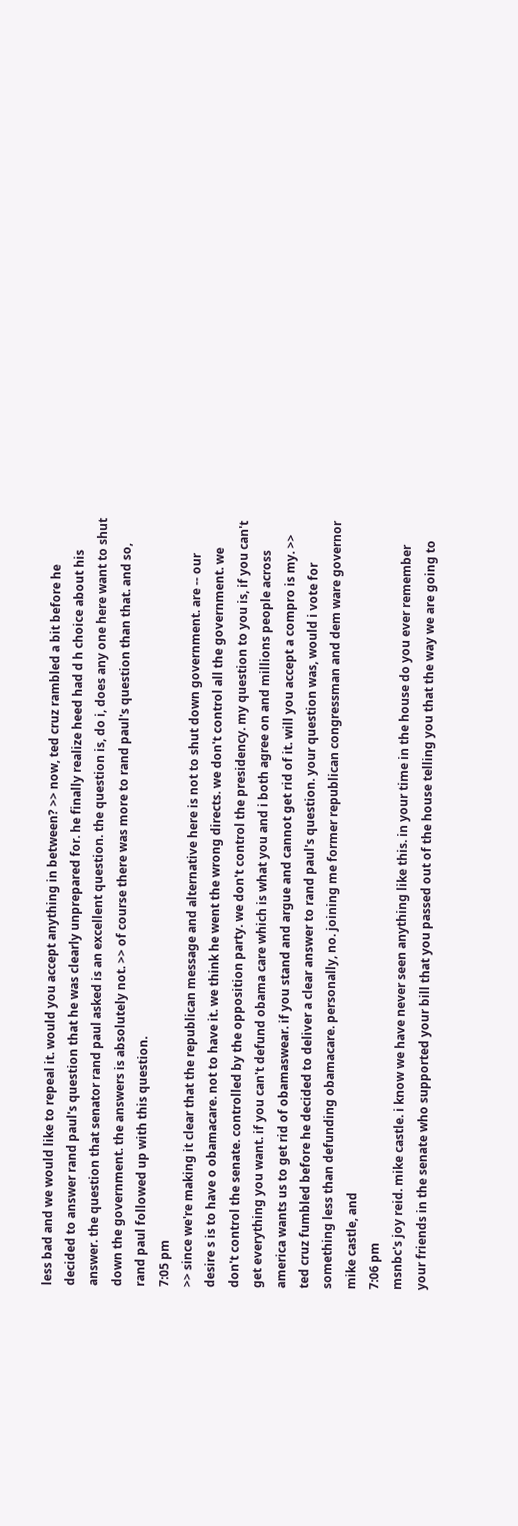less bad and we would like to repeal it. would you accept anything in between? >> now, ted cruz rambled a bit before he decided to answer rand paul's question that he was clearly unprepared for. he finally realize heed had d h choice about his answer. the question that senator rand paul asked is an excellent question. the question is, do i, does any one here want to shut down the government. the answers is absolutely not. >> of course there was more to rand paul's question than that. and so, rand paul followed up with this question.
7:05 pm
>> since we're making it clear that the republican message and alternative here is not to shut down government. are -- our desire s is to have o obamacare. not to have it. we think he went the wrong directs. we don't control all the government. we don't control the senate. controlled by the opposition party. we don't control the presidency. my question to you is, if you can't get everything you want. if you can't defund obama care which is what you and i both agree on and millions people across america wants us to get rid of obamaswear. if you stand and argue and cannot get rid of it. will you accept a compro is my. >> ted cruz fumbled before he decided to deliver a clear answer to rand paul's question. your question was, would i vote for something less than defunding obamacare. personally, no. joining me former republican congressman and dem ware governor mike castle, and
7:06 pm
msnbc's joy reid. mike castle. i know we have never seen anything like this. in your time in the house do you ever remember your friends in the senate who supported your bill that you passed out of the house telling you that the way we are going to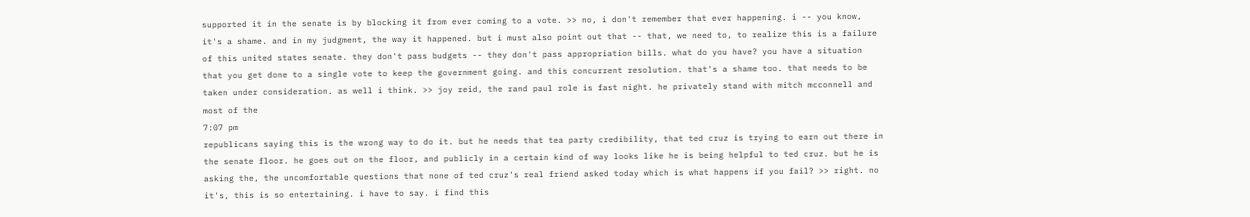supported it in the senate is by blocking it from ever coming to a vote. >> no, i don't remember that ever happening. i -- you know, it's a shame. and in my judgment, the way it happened. but i must also point out that -- that, we need to, to realize this is a failure of this united states senate. they don't pass budgets -- they don't pass appropriation bills. what do you have? you have a situation that you get done to a single vote to keep the government going. and this concurrent resolution. that's a shame too. that needs to be taken under consideration. as well i think. >> joy reid, the rand paul role is fast night. he privately stand with mitch mcconnell and most of the
7:07 pm
republicans saying this is the wrong way to do it. but he needs that tea party credibility, that ted cruz is trying to earn out there in the senate floor. he goes out on the floor, and publicly in a certain kind of way looks like he is being helpful to ted cruz. but he is asking the, the uncomfortable questions that none of ted cruz's real friend asked today which is what happens if you fail? >> right. no it's, this is so entertaining. i have to say. i find this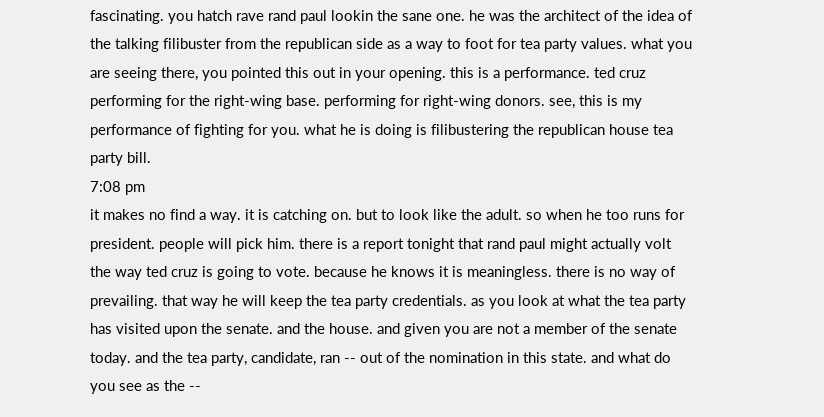fascinating. you hatch rave rand paul lookin the sane one. he was the architect of the idea of the talking filibuster from the republican side as a way to foot for tea party values. what you are seeing there, you pointed this out in your opening. this is a performance. ted cruz performing for the right-wing base. performing for right-wing donors. see, this is my performance of fighting for you. what he is doing is filibustering the republican house tea party bill.
7:08 pm
it makes no find a way. it is catching on. but to look like the adult. so when he too runs for president. people will pick him. there is a report tonight that rand paul might actually volt the way ted cruz is going to vote. because he knows it is meaningless. there is no way of prevailing. that way he will keep the tea party credentials. as you look at what the tea party has visited upon the senate. and the house. and given you are not a member of the senate today. and the tea party, candidate, ran -- out of the nomination in this state. and what do you see as the --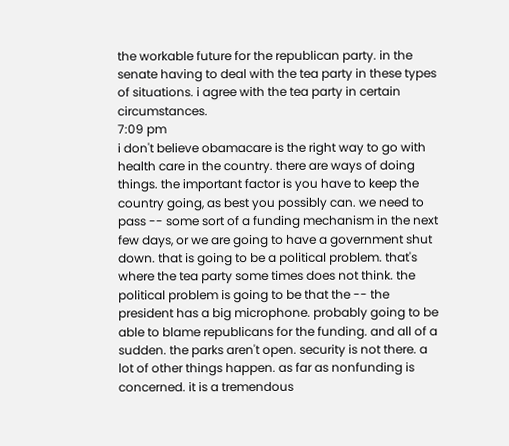the workable future for the republican party. in the senate having to deal with the tea party in these types of situations. i agree with the tea party in certain circumstances.
7:09 pm
i don't believe obamacare is the right way to go with health care in the country. there are ways of doing things. the important factor is you have to keep the country going, as best you possibly can. we need to pass -- some sort of a funding mechanism in the next few days, or we are going to have a government shut down. that is going to be a political problem. that's where the tea party some times does not think. the political problem is going to be that the -- the president has a big microphone. probably going to be able to blame republicans for the funding. and all of a sudden. the parks aren't open. security is not there. a lot of other things happen. as far as nonfunding is concerned. it is a tremendous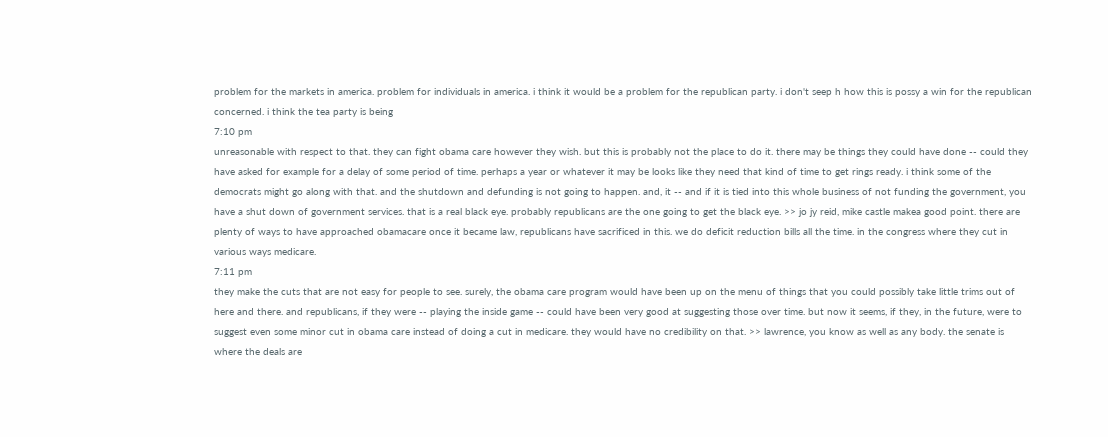problem for the markets in america. problem for individuals in america. i think it would be a problem for the republican party. i don't seep h how this is possy a win for the republican concerned. i think the tea party is being
7:10 pm
unreasonable with respect to that. they can fight obama care however they wish. but this is probably not the place to do it. there may be things they could have done -- could they have asked for example for a delay of some period of time. perhaps a year or whatever it may be looks like they need that kind of time to get rings ready. i think some of the democrats might go along with that. and the shutdown and defunding is not going to happen. and, it -- and if it is tied into this whole business of not funding the government, you have a shut down of government services. that is a real black eye. probably republicans are the one going to get the black eye. >> jo jy reid, mike castle makea good point. there are plenty of ways to have approached obamacare once it became law, republicans have sacrificed in this. we do deficit reduction bills all the time. in the congress where they cut in various ways medicare.
7:11 pm
they make the cuts that are not easy for people to see. surely, the obama care program would have been up on the menu of things that you could possibly take little trims out of here and there. and republicans, if they were -- playing the inside game -- could have been very good at suggesting those over time. but now it seems, if they, in the future, were to suggest even some minor cut in obama care instead of doing a cut in medicare. they would have no credibility on that. >> lawrence, you know as well as any body. the senate is where the deals are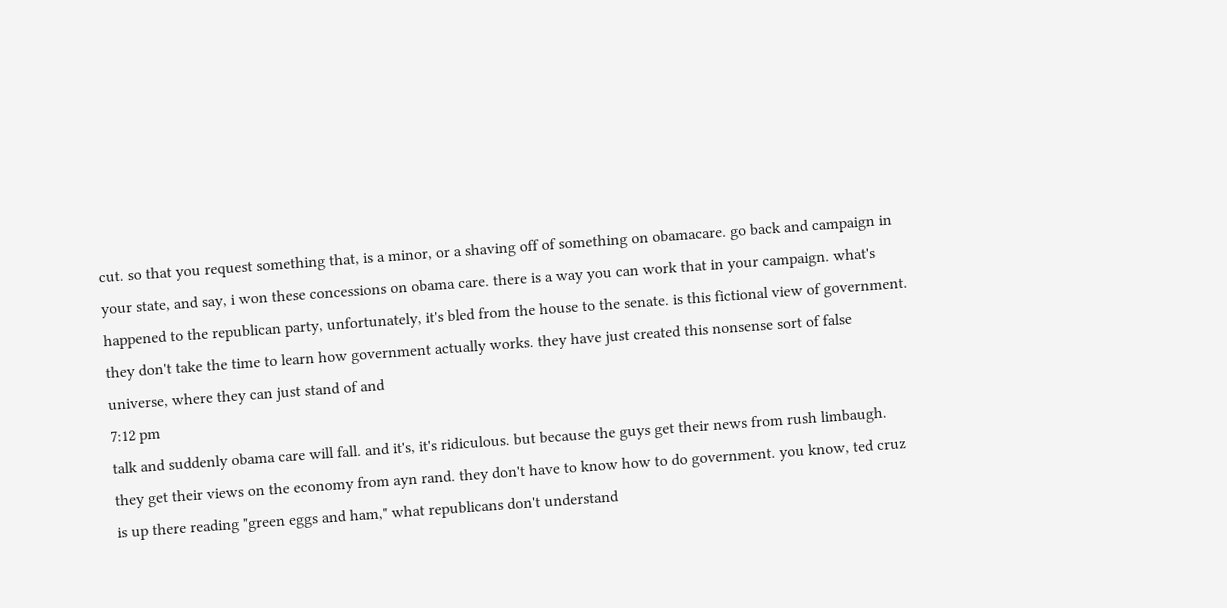cut. so that you request something that, is a minor, or a shaving off of something on obamacare. go back and campaign in your state, and say, i won these concessions on obama care. there is a way you can work that in your campaign. what's happened to the republican party, unfortunately, it's bled from the house to the senate. is this fictional view of government. they don't take the time to learn how government actually works. they have just created this nonsense sort of false universe, where they can just stand of and
7:12 pm
talk and suddenly obama care will fall. and it's, it's ridiculous. but because the guys get their news from rush limbaugh. they get their views on the economy from ayn rand. they don't have to know how to do government. you know, ted cruz is up there reading "green eggs and ham," what republicans don't understand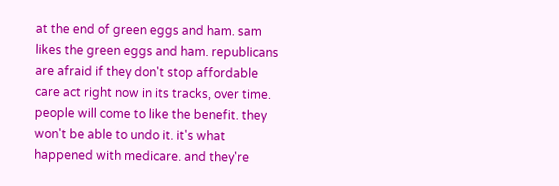at the end of green eggs and ham. sam likes the green eggs and ham. republicans are afraid if they don't stop affordable care act right now in its tracks, over time. people will come to like the benefit. they won't be able to undo it. it's what happened with medicare. and they're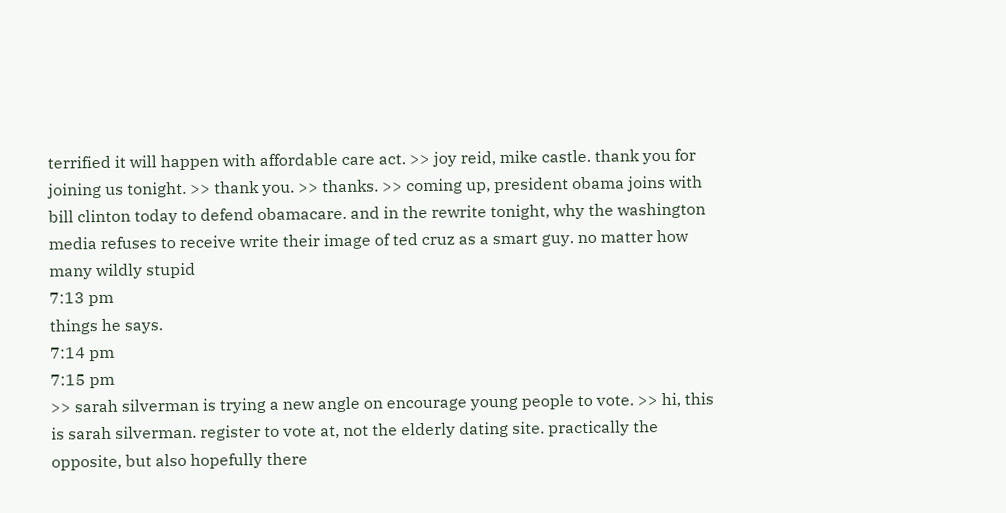terrified it will happen with affordable care act. >> joy reid, mike castle. thank you for joining us tonight. >> thank you. >> thanks. >> coming up, president obama joins with bill clinton today to defend obamacare. and in the rewrite tonight, why the washington media refuses to receive write their image of ted cruz as a smart guy. no matter how many wildly stupid
7:13 pm
things he says.
7:14 pm
7:15 pm
>> sarah silverman is trying a new angle on encourage young people to vote. >> hi, this is sarah silverman. register to vote at, not the elderly dating site. practically the opposite, but also hopefully there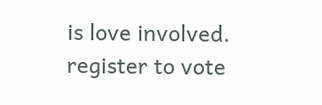is love involved. register to vote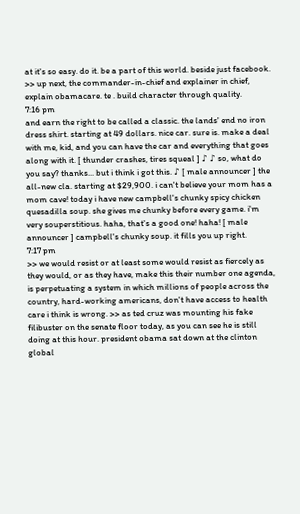at it's so easy. do it. be a part of this world. beside just facebook. >> up next, the commander-in-chief and explainer in chief, explain obamacare. te . build character through quality.
7:16 pm
and earn the right to be called a classic. the lands' end no iron dress shirt. starting at 49 dollars. nice car. sure is. make a deal with me, kid, and you can have the car and everything that goes along with it. [ thunder crashes, tires squeal ] ♪ ♪ so, what do you say? thanks... but i think i got this. ♪ [ male announcer ] the all-new cla. starting at $29,900. i can't believe your mom has a mom cave! today i have new campbell's chunky spicy chicken quesadilla soup. she gives me chunky before every game. i'm very souperstitious. haha, that's a good one! haha! [ male announcer ] campbell's chunky soup. it fills you up right.
7:17 pm
>> we would resist or at least some would resist as fiercely as they would, or as they have, make this their number one agenda, is perpetuating a system in which millions of people across the country, hard-working americans, don't have access to health care i think is wrong. >> as ted cruz was mounting his fake filibuster on the senate floor today, as you can see he is still doing at this hour. president obama sat down at the clinton global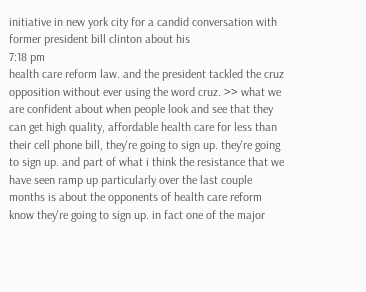initiative in new york city for a candid conversation with former president bill clinton about his
7:18 pm
health care reform law. and the president tackled the cruz opposition without ever using the word cruz. >> what we are confident about when people look and see that they can get high quality, affordable health care for less than their cell phone bill, they're going to sign up. they're going to sign up. and part of what i think the resistance that we have seen ramp up particularly over the last couple months is about the opponents of health care reform know they're going to sign up. in fact one of the major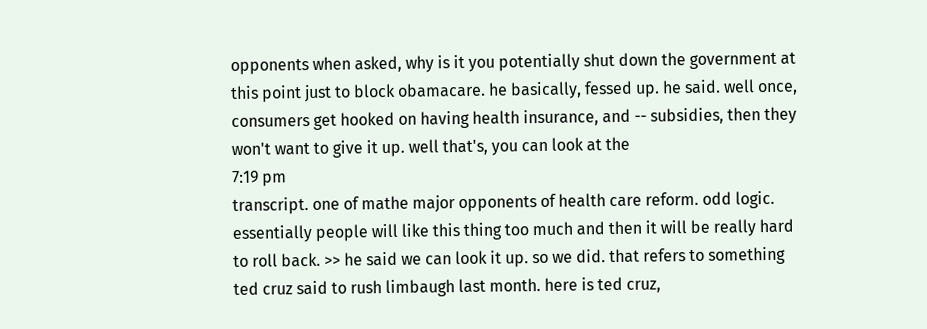opponents when asked, why is it you potentially shut down the government at this point just to block obamacare. he basically, fessed up. he said. well once, consumers get hooked on having health insurance, and -- subsidies, then they won't want to give it up. well that's, you can look at the
7:19 pm
transcript. one of mathe major opponents of health care reform. odd logic. essentially people will like this thing too much and then it will be really hard to roll back. >> he said we can look it up. so we did. that refers to something ted cruz said to rush limbaugh last month. here is ted cruz,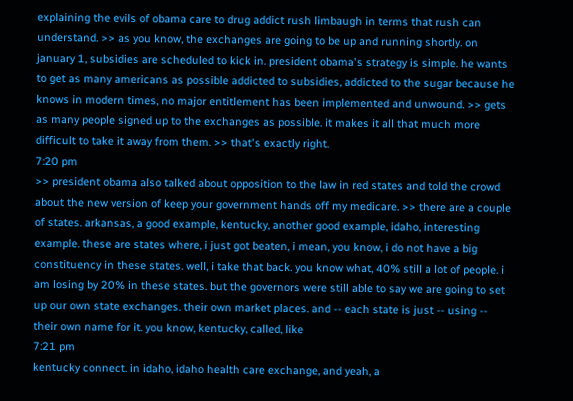explaining the evils of obama care to drug addict rush limbaugh in terms that rush can understand. >> as you know, the exchanges are going to be up and running shortly. on january 1, subsidies are scheduled to kick in. president obama's strategy is simple. he wants to get as many americans as possible addicted to subsidies, addicted to the sugar because he knows in modern times, no major entitlement has been implemented and unwound. >> gets as many people signed up to the exchanges as possible. it makes it all that much more difficult to take it away from them. >> that's exactly right.
7:20 pm
>> president obama also talked about opposition to the law in red states and told the crowd about the new version of keep your government hands off my medicare. >> there are a couple of states. arkansas, a good example, kentucky, another good example, idaho, interesting example. these are states where, i just got beaten, i mean, you know, i do not have a big constituency in these states. well, i take that back. you know what, 40% still a lot of people. i am losing by 20% in these states. but the governors were still able to say we are going to set up our own state exchanges. their own market places. and -- each state is just -- using -- their own name for it. you know, kentucky, called, like
7:21 pm
kentucky connect. in idaho, idaho health care exchange, and yeah, a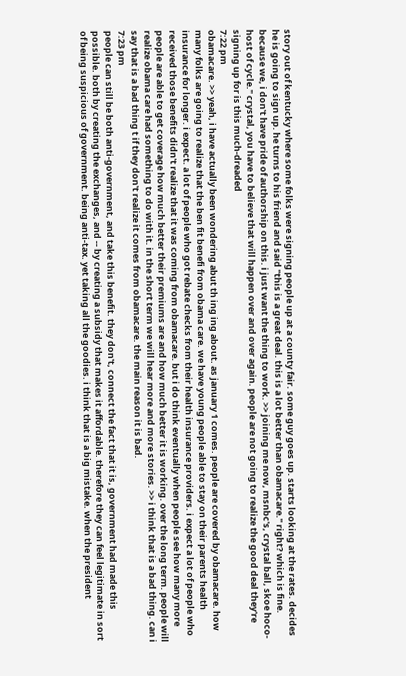story out of kentucky where some folks were signing people up at a county fair. some guy goes up. starts looking at the rates. decides he is going to sign up. he turns to his friend and said "this is a great deal. this is a lot better than obamacare." right? which is fine. because we, i don't have pride of authorship on this. i just want the thing to work. >> joining me now, msnbc's, crystal ball, skoe hoco-host of cycle." crystal, you have to believe that will happen over and over again. people are not going to realize the good deal they're signing up for is this much-dreaded
7:22 pm
obamacare. >> yeah, i have actually been wondering abut th ing ing about. as january 1 comes. people are covered by obamacare. how many folks are going to realize that the ben fit benefi from obama care. we have young people able to stay on their parents health insurance for longer. i expect. a lot of people who got rebate checks from their health insurance providers. i expect a lot of people who received those benefits didn't realize that it was coming from obamacare. but i do think eventually when people see how many more people are able to get coverage how much better their premiums are and how much better it is working. over the long term. people will realize obama care had something to do with it. in the short term we will hear more and more stories. >> i think that is a bad thing. can i say that is a bad thing t if they don't realize it comes from obamacare. the main reason it is bad.
7:23 pm
people can still be both anti-government, and take this benefit. they don't, connect the fact that it is, government had made this possible. both by creating the exchanges, and -- by creating a subsidy that makes it affordable. therefore they can feel legitimate in sort of being suspicious of government. being anti-tax. yet taking all the goodies. i think that is a big mistake. when the president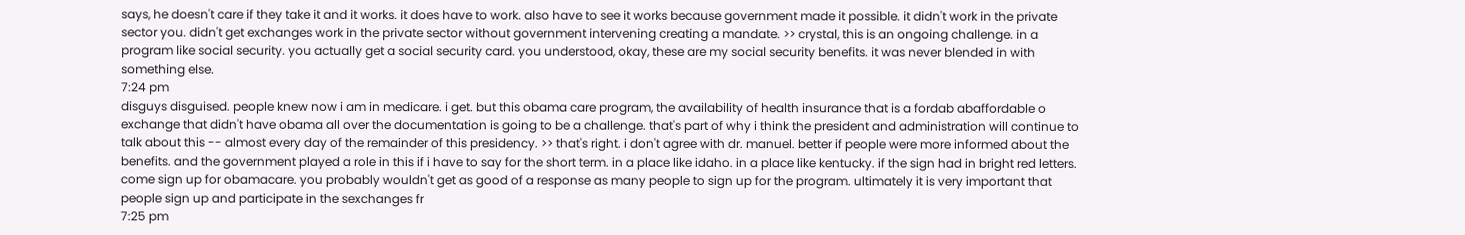says, he doesn't care if they take it and it works. it does have to work. also have to see it works because government made it possible. it didn't work in the private sector you. didn't get exchanges work in the private sector without government intervening creating a mandate. >> crystal, this is an ongoing challenge. in a program like social security. you actually get a social security card. you understood, okay, these are my social security benefits. it was never blended in with something else.
7:24 pm
disguys disguised. people knew now i am in medicare. i get. but this obama care program, the availability of health insurance that is a fordab abaffordable o exchange that didn't have obama all over the documentation is going to be a challenge. that's part of why i think the president and administration will continue to talk about this -- almost every day of the remainder of this presidency. >> that's right. i don't agree with dr. manuel. better if people were more informed about the benefits. and the government played a role in this if i have to say for the short term. in a place like idaho. in a place like kentucky. if the sign had in bright red letters. come sign up for obamacare. you probably wouldn't get as good of a response as many people to sign up for the program. ultimately it is very important that people sign up and participate in the sexchanges fr
7:25 pm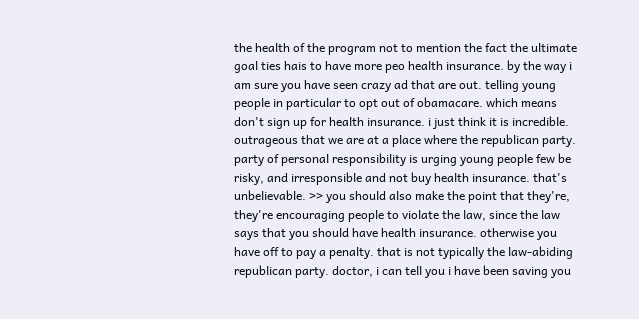the health of the program not to mention the fact the ultimate goal ties hais to have more peo health insurance. by the way i am sure you have seen crazy ad that are out. telling young people in particular to opt out of obamacare. which means don't sign up for health insurance. i just think it is incredible. outrageous that we are at a place where the republican party. party of personal responsibility is urging young people few be risky, and irresponsible and not buy health insurance. that's unbelievable. >> you should also make the point that they're, they're encouraging people to violate the law, since the law says that you should have health insurance. otherwise you have off to pay a penalty. that is not typically the law-abiding republican party. doctor, i can tell you i have been saving you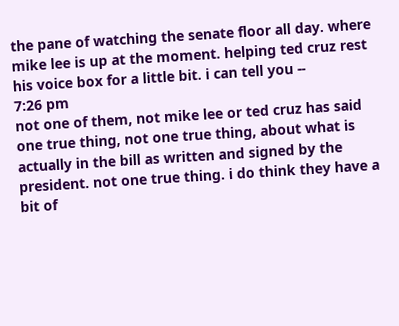the pane of watching the senate floor all day. where mike lee is up at the moment. helping ted cruz rest his voice box for a little bit. i can tell you --
7:26 pm
not one of them, not mike lee or ted cruz has said one true thing, not one true thing, about what is actually in the bill as written and signed by the president. not one true thing. i do think they have a bit of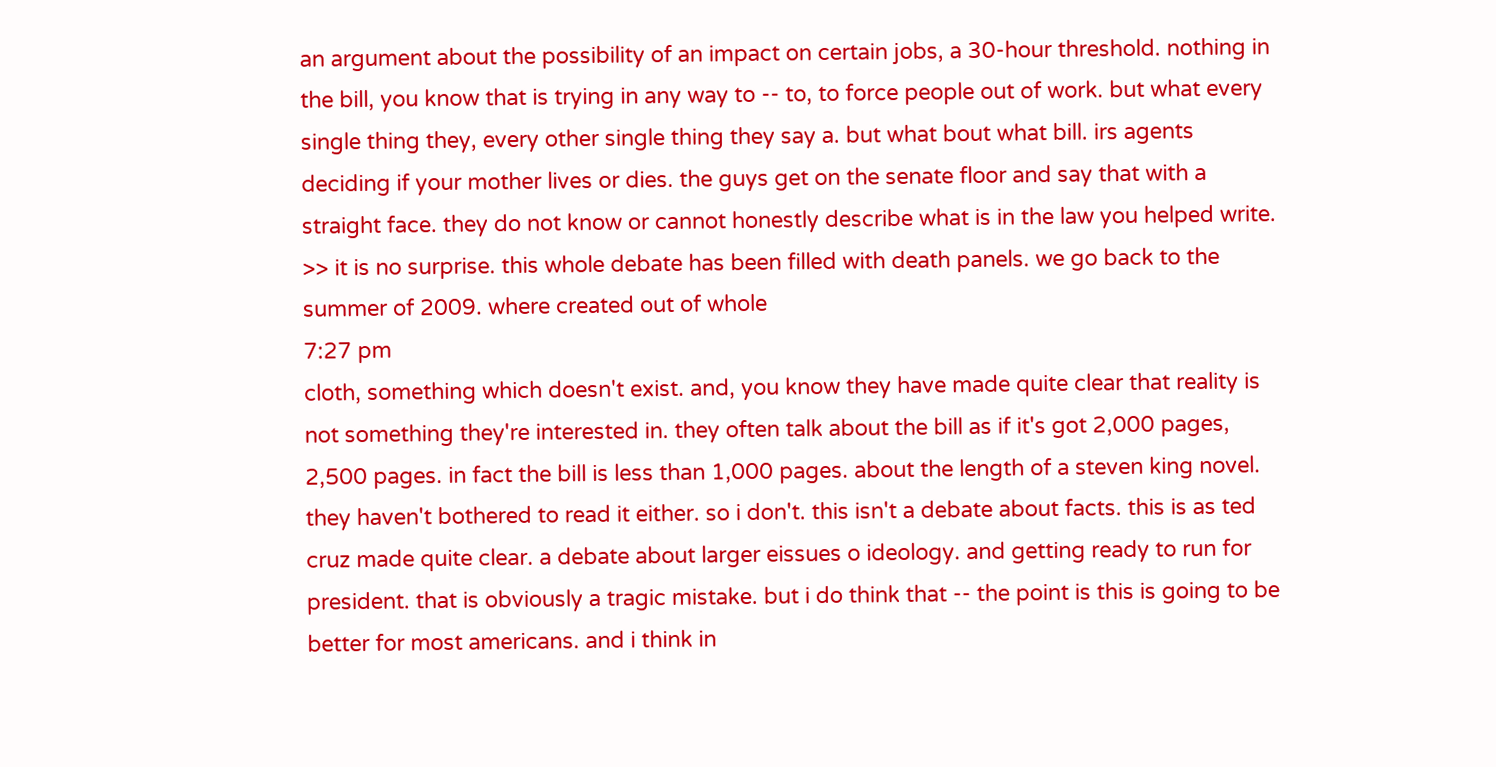an argument about the possibility of an impact on certain jobs, a 30-hour threshold. nothing in the bill, you know that is trying in any way to -- to, to force people out of work. but what every single thing they, every other single thing they say a. but what bout what bill. irs agents deciding if your mother lives or dies. the guys get on the senate floor and say that with a straight face. they do not know or cannot honestly describe what is in the law you helped write. >> it is no surprise. this whole debate has been filled with death panels. we go back to the summer of 2009. where created out of whole
7:27 pm
cloth, something which doesn't exist. and, you know they have made quite clear that reality is not something they're interested in. they often talk about the bill as if it's got 2,000 pages, 2,500 pages. in fact the bill is less than 1,000 pages. about the length of a steven king novel. they haven't bothered to read it either. so i don't. this isn't a debate about facts. this is as ted cruz made quite clear. a debate about larger eissues o ideology. and getting ready to run for president. that is obviously a tragic mistake. but i do think that -- the point is this is going to be better for most americans. and i think in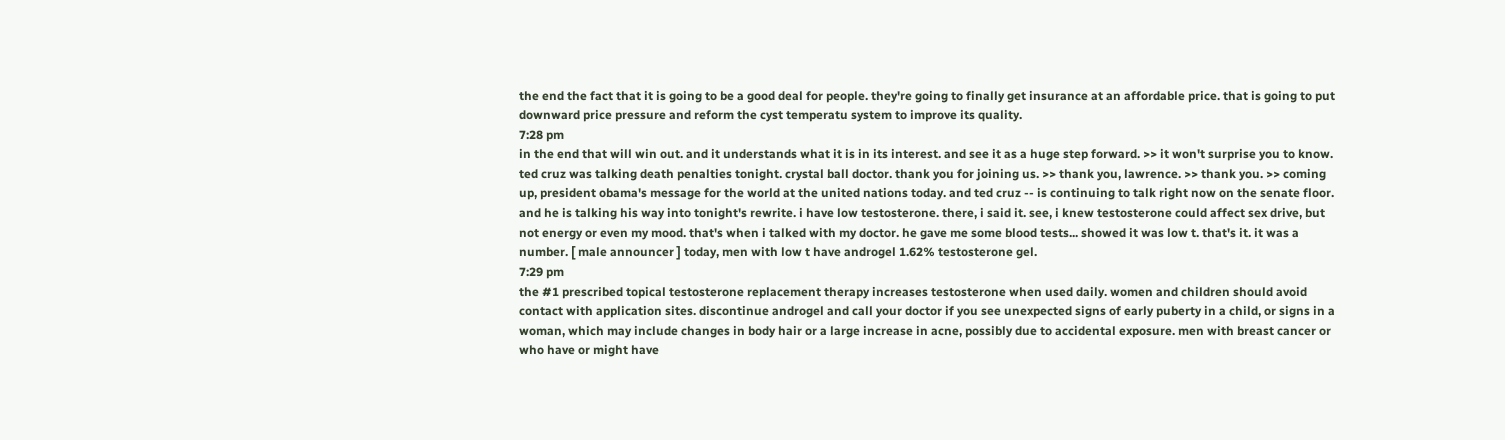the end the fact that it is going to be a good deal for people. they're going to finally get insurance at an affordable price. that is going to put downward price pressure and reform the cyst temperatu system to improve its quality.
7:28 pm
in the end that will win out. and it understands what it is in its interest. and see it as a huge step forward. >> it won't surprise you to know. ted cruz was talking death penalties tonight. crystal ball doctor. thank you for joining us. >> thank you, lawrence. >> thank you. >> coming up, president obama's message for the world at the united nations today. and ted cruz -- is continuing to talk right now on the senate floor. and he is talking his way into tonight's rewrite. i have low testosterone. there, i said it. see, i knew testosterone could affect sex drive, but not energy or even my mood. that's when i talked with my doctor. he gave me some blood tests... showed it was low t. that's it. it was a number. [ male announcer ] today, men with low t have androgel 1.62% testosterone gel.
7:29 pm
the #1 prescribed topical testosterone replacement therapy increases testosterone when used daily. women and children should avoid contact with application sites. discontinue androgel and call your doctor if you see unexpected signs of early puberty in a child, or signs in a woman, which may include changes in body hair or a large increase in acne, possibly due to accidental exposure. men with breast cancer or who have or might have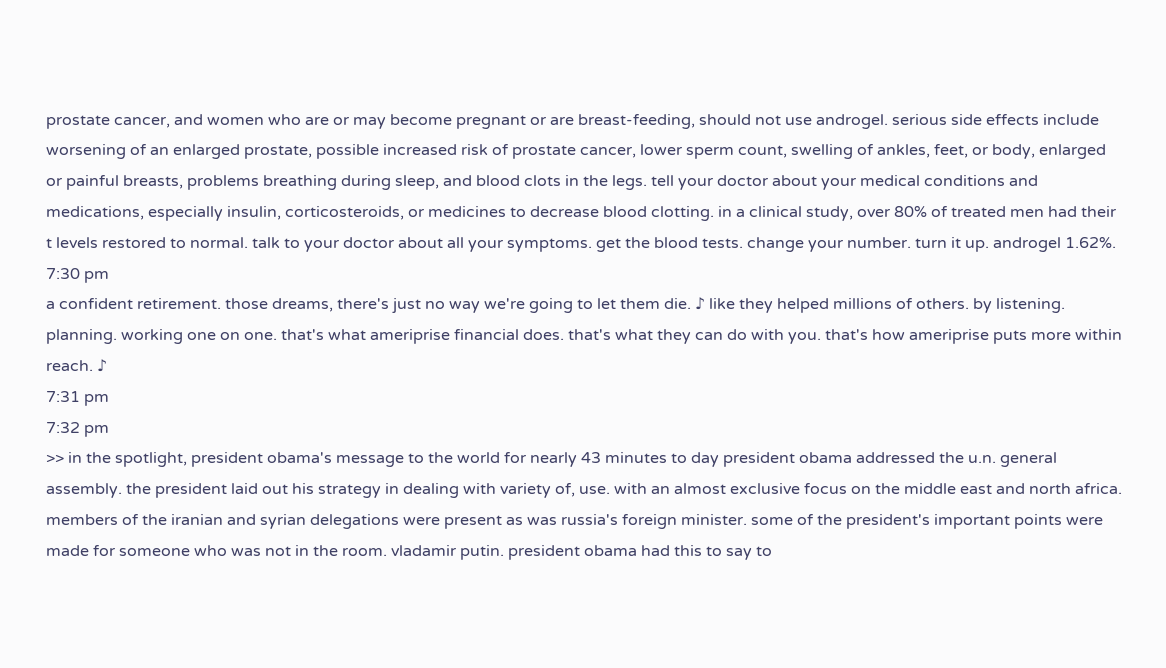prostate cancer, and women who are or may become pregnant or are breast-feeding, should not use androgel. serious side effects include worsening of an enlarged prostate, possible increased risk of prostate cancer, lower sperm count, swelling of ankles, feet, or body, enlarged or painful breasts, problems breathing during sleep, and blood clots in the legs. tell your doctor about your medical conditions and medications, especially insulin, corticosteroids, or medicines to decrease blood clotting. in a clinical study, over 80% of treated men had their t levels restored to normal. talk to your doctor about all your symptoms. get the blood tests. change your number. turn it up. androgel 1.62%.
7:30 pm
a confident retirement. those dreams, there's just no way we're going to let them die. ♪ like they helped millions of others. by listening. planning. working one on one. that's what ameriprise financial does. that's what they can do with you. that's how ameriprise puts more within reach. ♪
7:31 pm
7:32 pm
>> in the spotlight, president obama's message to the world for nearly 43 minutes to day president obama addressed the u.n. general assembly. the president laid out his strategy in dealing with variety of, use. with an almost exclusive focus on the middle east and north africa. members of the iranian and syrian delegations were present as was russia's foreign minister. some of the president's important points were made for someone who was not in the room. vladamir putin. president obama had this to say to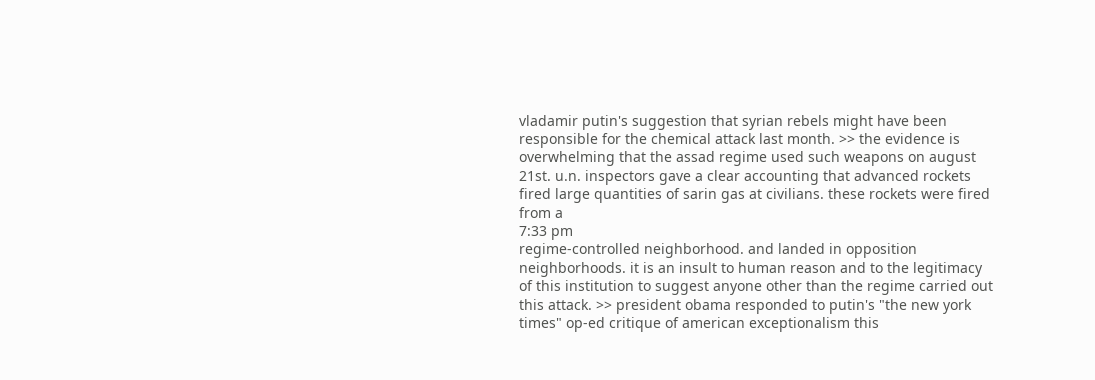vladamir putin's suggestion that syrian rebels might have been responsible for the chemical attack last month. >> the evidence is overwhelming that the assad regime used such weapons on august 21st. u.n. inspectors gave a clear accounting that advanced rockets fired large quantities of sarin gas at civilians. these rockets were fired from a
7:33 pm
regime-controlled neighborhood. and landed in opposition neighborhoods. it is an insult to human reason and to the legitimacy of this institution to suggest anyone other than the regime carried out this attack. >> president obama responded to putin's "the new york times" op-ed critique of american exceptionalism this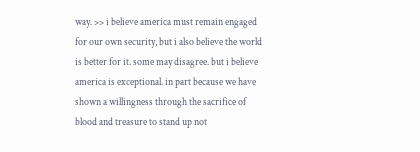way. >> i believe america must remain engaged for our own security, but i also believe the world is better for it. some may disagree. but i believe america is exceptional. in part because we have shown a willingness through the sacrifice of blood and treasure to stand up not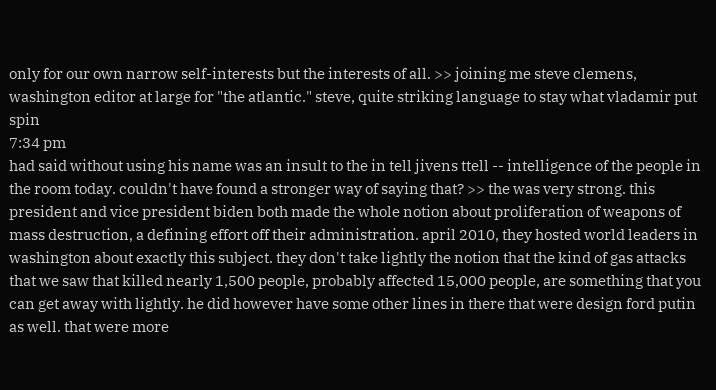only for our own narrow self-interests but the interests of all. >> joining me steve clemens, washington editor at large for "the atlantic." steve, quite striking language to stay what vladamir put spin
7:34 pm
had said without using his name was an insult to the in tell jivens ttell -- intelligence of the people in the room today. couldn't have found a stronger way of saying that? >> the was very strong. this president and vice president biden both made the whole notion about proliferation of weapons of mass destruction, a defining effort off their administration. april 2010, they hosted world leaders in washington about exactly this subject. they don't take lightly the notion that the kind of gas attacks that we saw that killed nearly 1,500 people, probably affected 15,000 people, are something that you can get away with lightly. he did however have some other lines in there that were design ford putin as well. that were more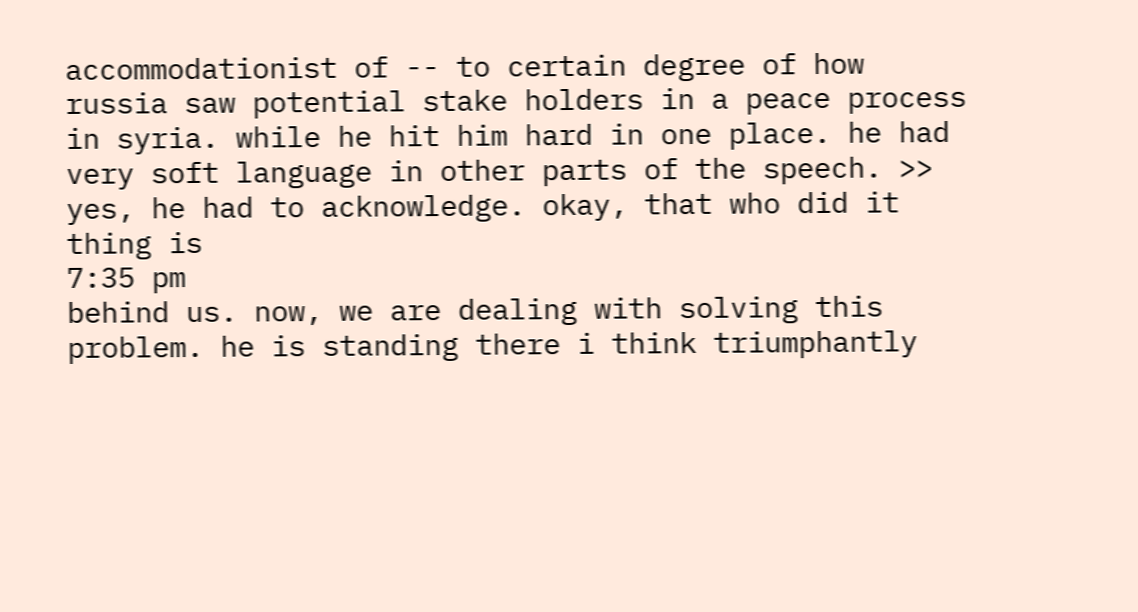accommodationist of -- to certain degree of how russia saw potential stake holders in a peace process in syria. while he hit him hard in one place. he had very soft language in other parts of the speech. >> yes, he had to acknowledge. okay, that who did it thing is
7:35 pm
behind us. now, we are dealing with solving this problem. he is standing there i think triumphantly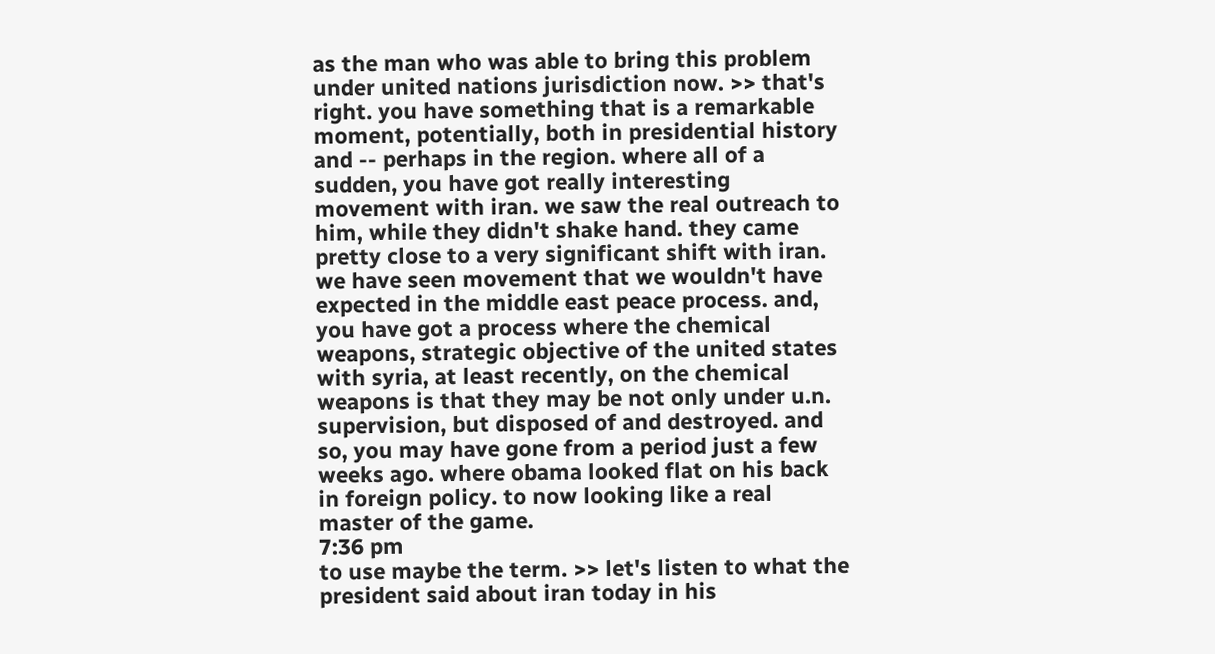as the man who was able to bring this problem under united nations jurisdiction now. >> that's right. you have something that is a remarkable moment, potentially, both in presidential history and -- perhaps in the region. where all of a sudden, you have got really interesting movement with iran. we saw the real outreach to him, while they didn't shake hand. they came pretty close to a very significant shift with iran. we have seen movement that we wouldn't have expected in the middle east peace process. and, you have got a process where the chemical weapons, strategic objective of the united states with syria, at least recently, on the chemical weapons is that they may be not only under u.n. supervision, but disposed of and destroyed. and so, you may have gone from a period just a few weeks ago. where obama looked flat on his back in foreign policy. to now looking like a real master of the game.
7:36 pm
to use maybe the term. >> let's listen to what the president said about iran today in his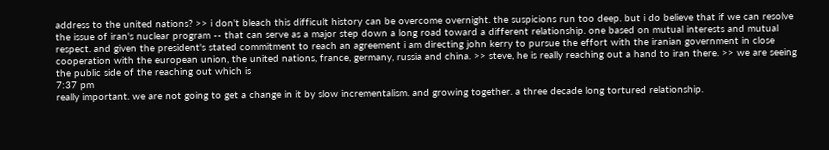address to the united nations? >> i don't bleach this difficult history can be overcome overnight. the suspicions run too deep. but i do believe that if we can resolve the issue of iran's nuclear program -- that can serve as a major step down a long road toward a different relationship. one based on mutual interests and mutual respect. and given the president's stated commitment to reach an agreement i am directing john kerry to pursue the effort with the iranian government in close cooperation with the european union, the united nations, france, germany, russia and china. >> steve, he is really reaching out a hand to iran there. >> we are seeing the public side of the reaching out which is
7:37 pm
really important. we are not going to get a change in it by slow incrementalism. and growing together. a three decade long tortured relationship.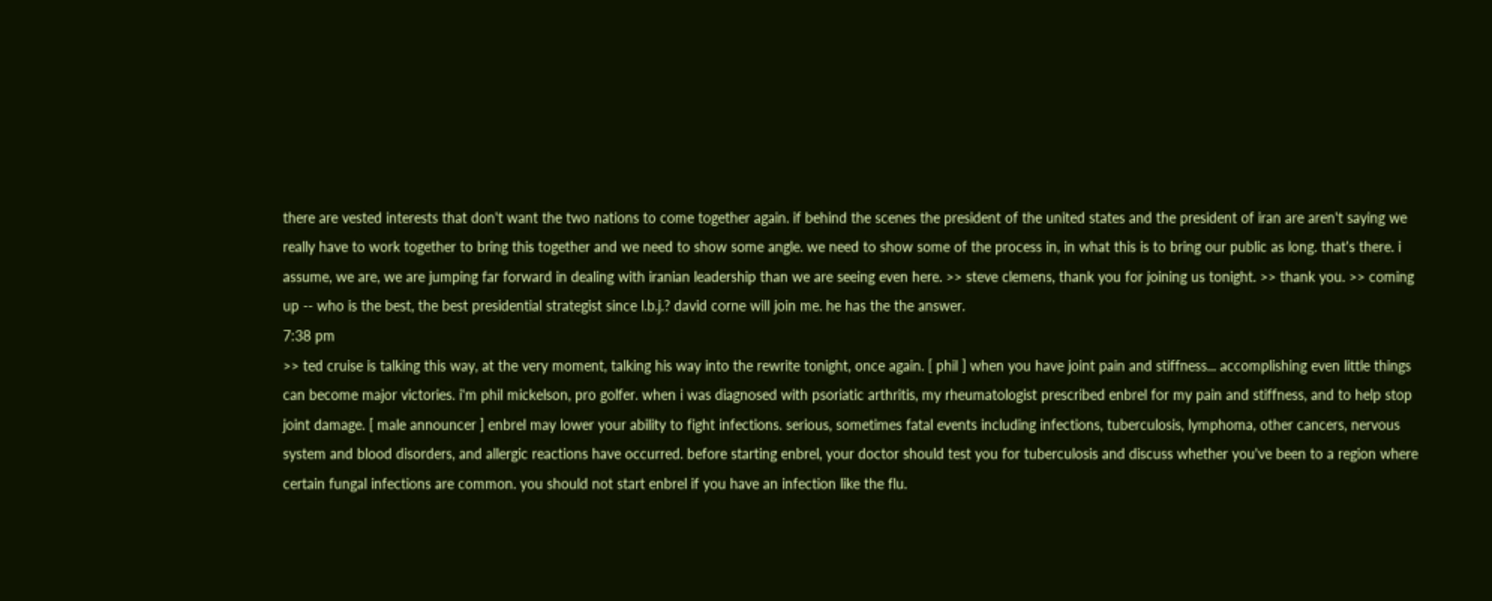there are vested interests that don't want the two nations to come together again. if behind the scenes the president of the united states and the president of iran are aren't saying we really have to work together to bring this together and we need to show some angle. we need to show some of the process in, in what this is to bring our public as long. that's there. i assume, we are, we are jumping far forward in dealing with iranian leadership than we are seeing even here. >> steve clemens, thank you for joining us tonight. >> thank you. >> coming up -- who is the best, the best presidential strategist since l.b.j.? david corne will join me. he has the the answer.
7:38 pm
>> ted cruise is talking this way, at the very moment, talking his way into the rewrite tonight, once again. [ phil ] when you have joint pain and stiffness... accomplishing even little things can become major victories. i'm phil mickelson, pro golfer. when i was diagnosed with psoriatic arthritis, my rheumatologist prescribed enbrel for my pain and stiffness, and to help stop joint damage. [ male announcer ] enbrel may lower your ability to fight infections. serious, sometimes fatal events including infections, tuberculosis, lymphoma, other cancers, nervous system and blood disorders, and allergic reactions have occurred. before starting enbrel, your doctor should test you for tuberculosis and discuss whether you've been to a region where certain fungal infections are common. you should not start enbrel if you have an infection like the flu.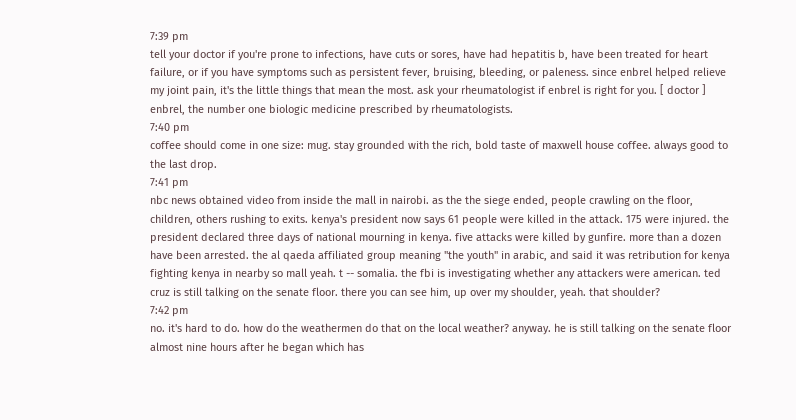7:39 pm
tell your doctor if you're prone to infections, have cuts or sores, have had hepatitis b, have been treated for heart failure, or if you have symptoms such as persistent fever, bruising, bleeding, or paleness. since enbrel helped relieve my joint pain, it's the little things that mean the most. ask your rheumatologist if enbrel is right for you. [ doctor ] enbrel, the number one biologic medicine prescribed by rheumatologists.
7:40 pm
coffee should come in one size: mug. stay grounded with the rich, bold taste of maxwell house coffee. always good to the last drop.
7:41 pm
nbc news obtained video from inside the mall in nairobi. as the the siege ended, people crawling on the floor, children, others rushing to exits. kenya's president now says 61 people were killed in the attack. 175 were injured. the president declared three days of national mourning in kenya. five attacks were killed by gunfire. more than a dozen have been arrested. the al qaeda affiliated group meaning "the youth" in arabic, and said it was retribution for kenya fighting kenya in nearby so mall yeah. t -- somalia. the fbi is investigating whether any attackers were american. ted cruz is still talking on the senate floor. there you can see him, up over my shoulder, yeah. that shoulder?
7:42 pm
no. it's hard to do. how do the weathermen do that on the local weather? anyway. he is still talking on the senate floor almost nine hours after he began which has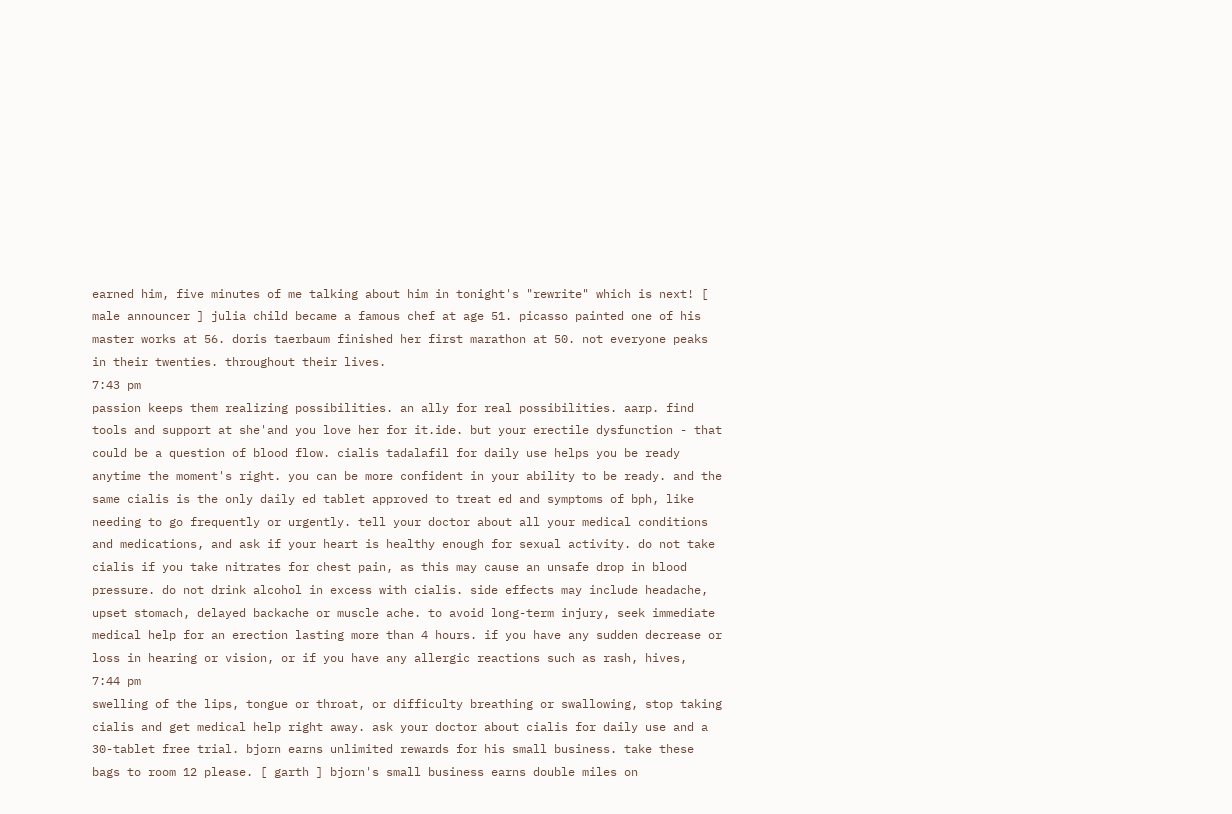earned him, five minutes of me talking about him in tonight's "rewrite" which is next! [ male announcer ] julia child became a famous chef at age 51. picasso painted one of his master works at 56. doris taerbaum finished her first marathon at 50. not everyone peaks in their twenties. throughout their lives.
7:43 pm
passion keeps them realizing possibilities. an ally for real possibilities. aarp. find tools and support at she'and you love her for it.ide. but your erectile dysfunction - that could be a question of blood flow. cialis tadalafil for daily use helps you be ready anytime the moment's right. you can be more confident in your ability to be ready. and the same cialis is the only daily ed tablet approved to treat ed and symptoms of bph, like needing to go frequently or urgently. tell your doctor about all your medical conditions and medications, and ask if your heart is healthy enough for sexual activity. do not take cialis if you take nitrates for chest pain, as this may cause an unsafe drop in blood pressure. do not drink alcohol in excess with cialis. side effects may include headache, upset stomach, delayed backache or muscle ache. to avoid long-term injury, seek immediate medical help for an erection lasting more than 4 hours. if you have any sudden decrease or loss in hearing or vision, or if you have any allergic reactions such as rash, hives,
7:44 pm
swelling of the lips, tongue or throat, or difficulty breathing or swallowing, stop taking cialis and get medical help right away. ask your doctor about cialis for daily use and a 30-tablet free trial. bjorn earns unlimited rewards for his small business. take these bags to room 12 please. [ garth ] bjorn's small business earns double miles on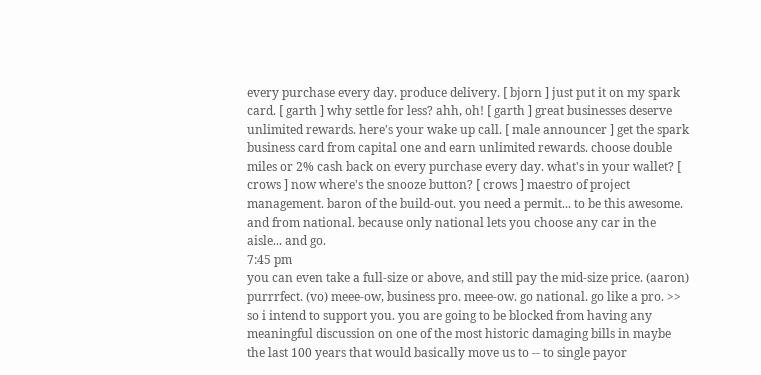every purchase every day. produce delivery. [ bjorn ] just put it on my spark card. [ garth ] why settle for less? ahh, oh! [ garth ] great businesses deserve unlimited rewards. here's your wake up call. [ male announcer ] get the spark business card from capital one and earn unlimited rewards. choose double miles or 2% cash back on every purchase every day. what's in your wallet? [ crows ] now where's the snooze button? [ crows ] maestro of project management. baron of the build-out. you need a permit... to be this awesome. and from national. because only national lets you choose any car in the aisle... and go.
7:45 pm
you can even take a full-size or above, and still pay the mid-size price. (aaron) purrrfect. (vo) meee-ow, business pro. meee-ow. go national. go like a pro. >> so i intend to support you. you are going to be blocked from having any meaningful discussion on one of the most historic damaging bills in maybe the last 100 years that would basically move us to -- to single payor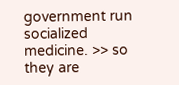government run socialized medicine. >> so they are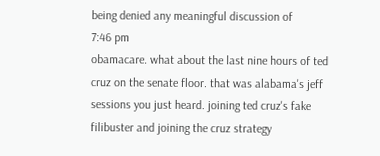being denied any meaningful discussion of
7:46 pm
obamacare. what about the last nine hours of ted cruz on the senate floor. that was alabama's jeff sessions you just heard. joining ted cruz's fake filibuster and joining the cruz strategy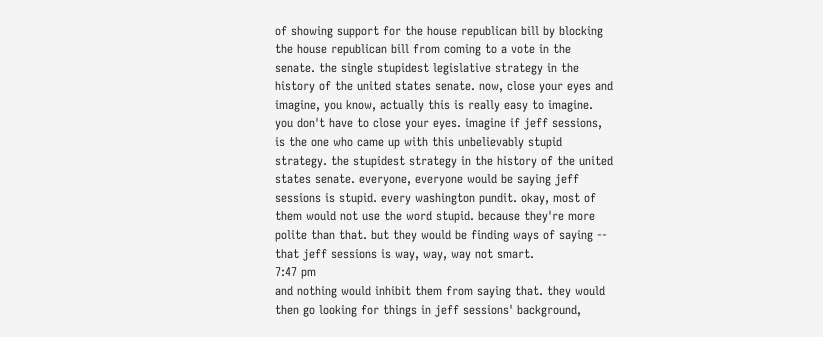of showing support for the house republican bill by blocking the house republican bill from coming to a vote in the senate. the single stupidest legislative strategy in the history of the united states senate. now, close your eyes and imagine, you know, actually this is really easy to imagine. you don't have to close your eyes. imagine if jeff sessions, is the one who came up with this unbelievably stupid strategy. the stupidest strategy in the history of the united states senate. everyone, everyone would be saying jeff sessions is stupid. every washington pundit. okay, most of them would not use the word stupid. because they're more polite than that. but they would be finding ways of saying -- that jeff sessions is way, way, way not smart.
7:47 pm
and nothing would inhibit them from saying that. they would then go looking for things in jeff sessions' background,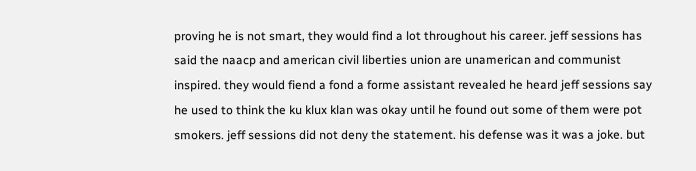proving he is not smart, they would find a lot throughout his career. jeff sessions has said the naacp and american civil liberties union are unamerican and communist inspired. they would fiend a fond a forme assistant revealed he heard jeff sessions say he used to think the ku klux klan was okay until he found out some of them were pot smokers. jeff sessions did not deny the statement. his defense was it was a joke. but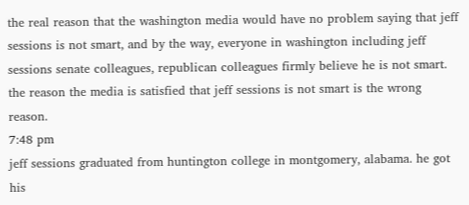the real reason that the washington media would have no problem saying that jeff sessions is not smart, and by the way, everyone in washington including jeff sessions senate colleagues, republican colleagues firmly believe he is not smart. the reason the media is satisfied that jeff sessions is not smart is the wrong reason.
7:48 pm
jeff sessions graduated from huntington college in montgomery, alabama. he got his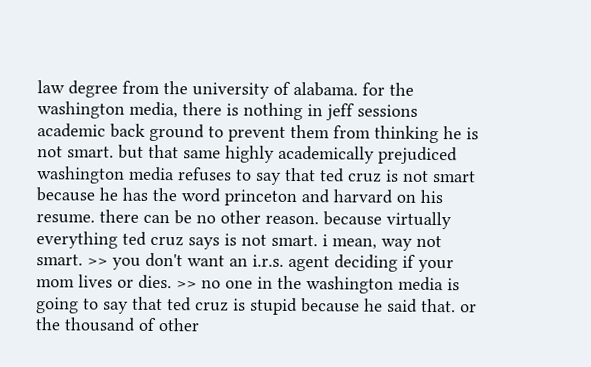law degree from the university of alabama. for the washington media, there is nothing in jeff sessions academic back ground to prevent them from thinking he is not smart. but that same highly academically prejudiced washington media refuses to say that ted cruz is not smart because he has the word princeton and harvard on his resume. there can be no other reason. because virtually everything ted cruz says is not smart. i mean, way not smart. >> you don't want an i.r.s. agent deciding if your mom lives or dies. >> no one in the washington media is going to say that ted cruz is stupid because he said that. or the thousand of other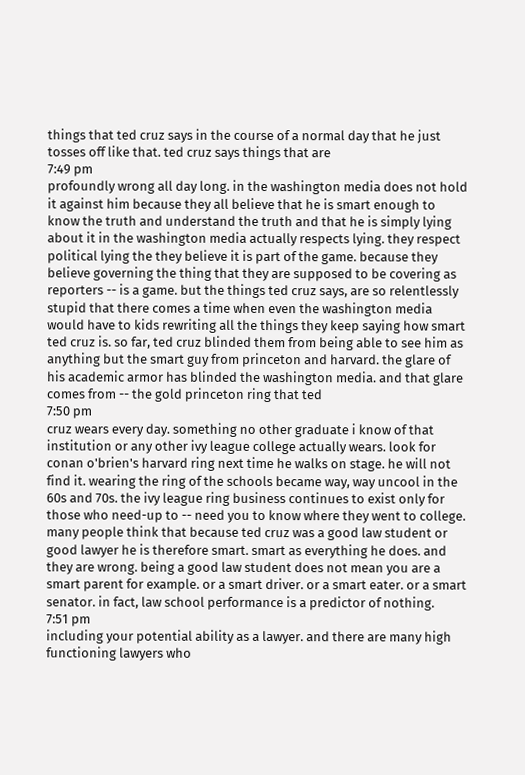things that ted cruz says in the course of a normal day that he just tosses off like that. ted cruz says things that are
7:49 pm
profoundly wrong all day long. in the washington media does not hold it against him because they all believe that he is smart enough to know the truth and understand the truth and that he is simply lying about it in the washington media actually respects lying. they respect political lying the they believe it is part of the game. because they believe governing the thing that they are supposed to be covering as reporters -- is a game. but the things ted cruz says, are so relentlessly stupid that there comes a time when even the washington media would have to kids rewriting all the things they keep saying how smart ted cruz is. so far, ted cruz blinded them from being able to see him as anything but the smart guy from princeton and harvard. the glare of his academic armor has blinded the washington media. and that glare comes from -- the gold princeton ring that ted
7:50 pm
cruz wears every day. something no other graduate i know of that institution or any other ivy league college actually wears. look for conan o'brien's harvard ring next time he walks on stage. he will not find it. wearing the ring of the schools became way, way uncool in the 60s and 70s. the ivy league ring business continues to exist only for those who need-up to -- need you to know where they went to college. many people think that because ted cruz was a good law student or good lawyer he is therefore smart. smart as everything he does. and they are wrong. being a good law student does not mean you are a smart parent for example. or a smart driver. or a smart eater. or a smart senator. in fact, law school performance is a predictor of nothing.
7:51 pm
including your potential ability as a lawyer. and there are many high functioning lawyers who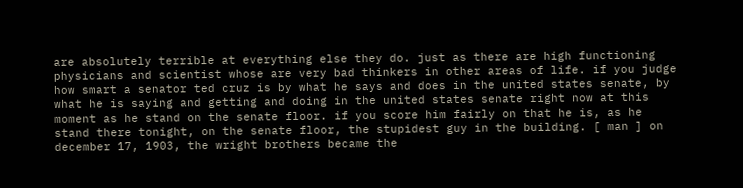are absolutely terrible at everything else they do. just as there are high functioning physicians and scientist whose are very bad thinkers in other areas of life. if you judge how smart a senator ted cruz is by what he says and does in the united states senate, by what he is saying and getting and doing in the united states senate right now at this moment as he stand on the senate floor. if you score him fairly on that he is, as he stand there tonight, on the senate floor, the stupidest guy in the building. [ man ] on december 17, 1903, the wright brothers became the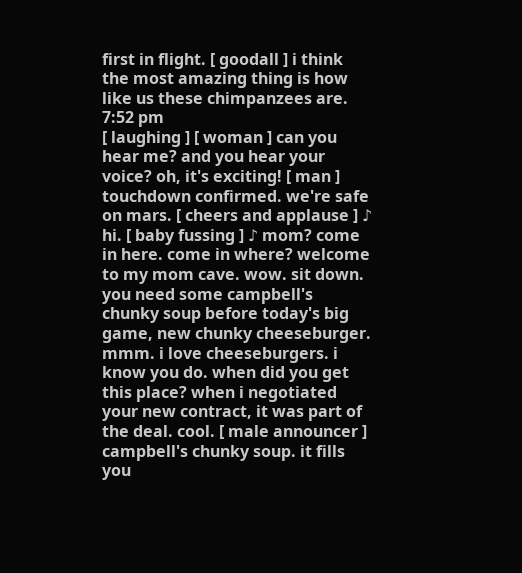first in flight. [ goodall ] i think the most amazing thing is how like us these chimpanzees are.
7:52 pm
[ laughing ] [ woman ] can you hear me? and you hear your voice? oh, it's exciting! [ man ] touchdown confirmed. we're safe on mars. [ cheers and applause ] ♪ hi. [ baby fussing ] ♪ mom? come in here. come in where? welcome to my mom cave. wow. sit down. you need some campbell's chunky soup before today's big game, new chunky cheeseburger. mmm. i love cheeseburgers. i know you do. when did you get this place? when i negotiated your new contract, it was part of the deal. cool. [ male announcer ] campbell's chunky soup. it fills you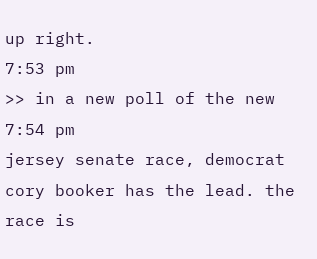up right.
7:53 pm
>> in a new poll of the new
7:54 pm
jersey senate race, democrat cory booker has the lead. the race is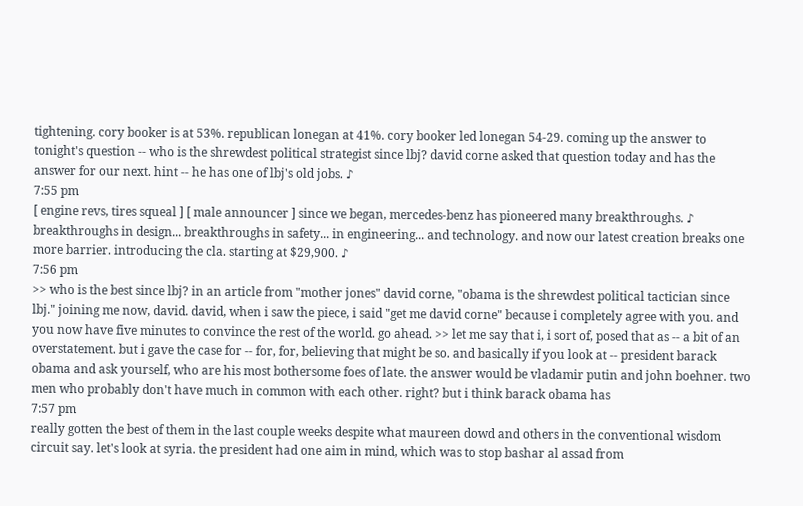tightening. cory booker is at 53%. republican lonegan at 41%. cory booker led lonegan 54-29. coming up the answer to tonight's question -- who is the shrewdest political strategist since lbj? david corne asked that question today and has the answer for our next. hint -- he has one of lbj's old jobs. ♪
7:55 pm
[ engine revs, tires squeal ] [ male announcer ] since we began, mercedes-benz has pioneered many breakthroughs. ♪ breakthroughs in design... breakthroughs in safety... in engineering... and technology. and now our latest creation breaks one more barrier. introducing the cla. starting at $29,900. ♪
7:56 pm
>> who is the best since lbj? in an article from "mother jones" david corne, "obama is the shrewdest political tactician since lbj." joining me now, david. david, when i saw the piece, i said "get me david corne" because i completely agree with you. and you now have five minutes to convince the rest of the world. go ahead. >> let me say that i, i sort of, posed that as -- a bit of an overstatement. but i gave the case for -- for, for, believing that might be so. and basically if you look at -- president barack obama and ask yourself, who are his most bothersome foes of late. the answer would be vladamir putin and john boehner. two men who probably don't have much in common with each other. right? but i think barack obama has
7:57 pm
really gotten the best of them in the last couple weeks despite what maureen dowd and others in the conventional wisdom circuit say. let's look at syria. the president had one aim in mind, which was to stop bashar al assad from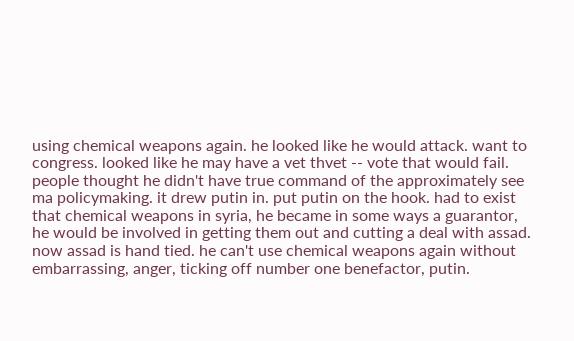using chemical weapons again. he looked like he would attack. want to congress. looked like he may have a vet thvet -- vote that would fail. people thought he didn't have true command of the approximately see ma policymaking. it drew putin in. put putin on the hook. had to exist that chemical weapons in syria, he became in some ways a guarantor, he would be involved in getting them out and cutting a deal with assad. now assad is hand tied. he can't use chemical weapons again without embarrassing, anger, ticking off number one benefactor, putin.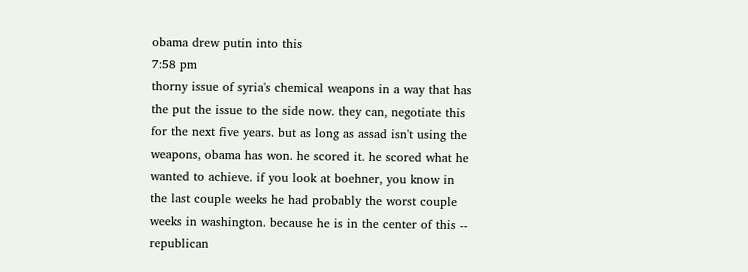obama drew putin into this
7:58 pm
thorny issue of syria's chemical weapons in a way that has the put the issue to the side now. they can, negotiate this for the next five years. but as long as assad isn't using the weapons, obama has won. he scored it. he scored what he wanted to achieve. if you look at boehner, you know in the last couple weeks he had probably the worst couple weeks in washington. because he is in the center of this -- republican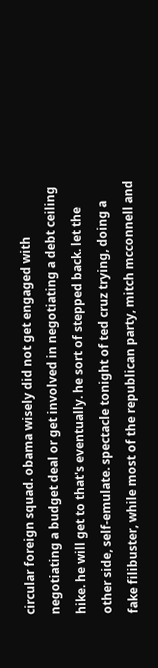circular foreign squad. obama wisely did not get engaged with negotiating a budget deal or get involved in negotiating a debt ceiling hike. he will get to that's eventually. he sort of stepped back. let the other side, self-emulate. spectacle tonight of ted cruz trying, doing a fake filibuster, while most of the republican party, mitch mcconnell and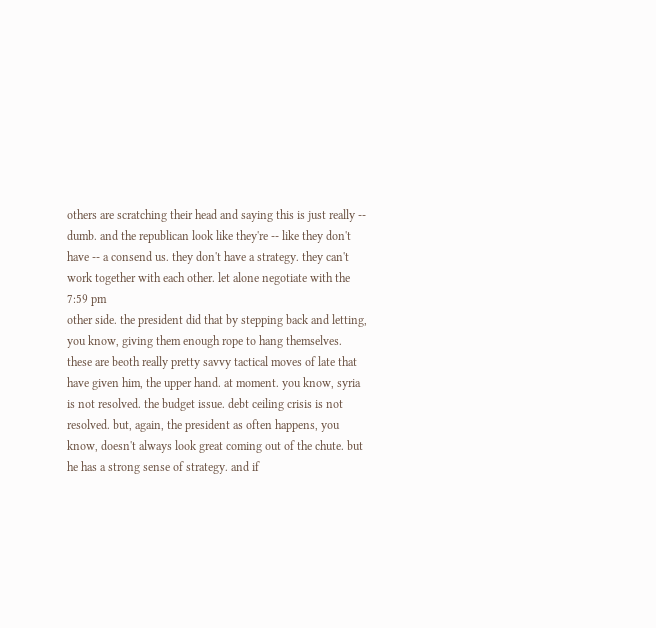others are scratching their head and saying this is just really -- dumb. and the republican look like they're -- like they don't have -- a consend us. they don't have a strategy. they can't work together with each other. let alone negotiate with the
7:59 pm
other side. the president did that by stepping back and letting, you know, giving them enough rope to hang themselves. these are beoth really pretty savvy tactical moves of late that have given him, the upper hand. at moment. you know, syria is not resolved. the budget issue. debt ceiling crisis is not resolved. but, again, the president as often happens, you know, doesn't always look great coming out of the chute. but he has a strong sense of strategy. and if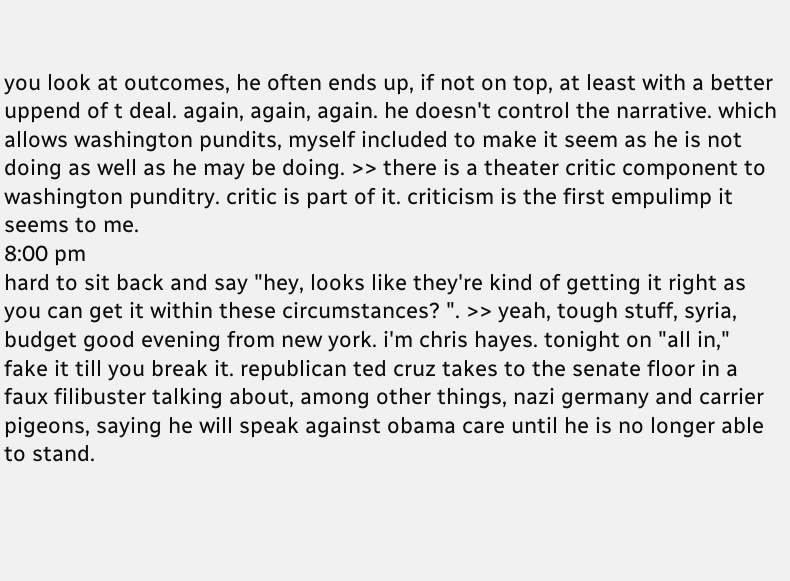you look at outcomes, he often ends up, if not on top, at least with a better uppend of t deal. again, again, again. he doesn't control the narrative. which allows washington pundits, myself included to make it seem as he is not doing as well as he may be doing. >> there is a theater critic component to washington punditry. critic is part of it. criticism is the first empulimp it seems to me.
8:00 pm
hard to sit back and say "hey, looks like they're kind of getting it right as you can get it within these circumstances? ". >> yeah, tough stuff, syria, budget good evening from new york. i'm chris hayes. tonight on "all in," fake it till you break it. republican ted cruz takes to the senate floor in a faux filibuster talking about, among other things, nazi germany and carrier pigeons, saying he will speak against obama care until he is no longer able to stand.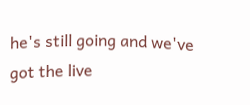he's still going and we've got the live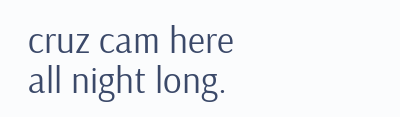cruz cam here all night long.